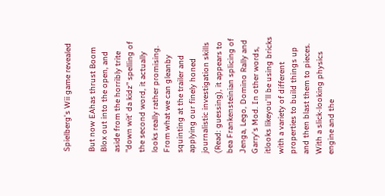Spielberg's Wii game revealed

But now EAhas thrust Boom Blox out into the open, and aside from the horribly trite "down wit' da kidz" spelling of the second word, it actually looks really rather promising. From what we can gleanby squinting at the trailer and applying our finely honed journalistic investigation skills (Read: guessing), it appears to bea Frankensteinian splicing of Jenga, Lego, Domino Rally and Garry's Mod. In other words, itlooks likeyou'll be using bricks with a variety of different properties to build things up and then blast them to pieces. With a slick-looking physics engine and the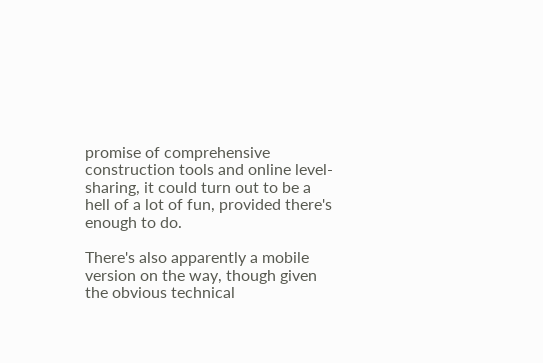promise of comprehensive construction tools and online level-sharing, it could turn out to be a hell of a lot of fun, provided there's enough to do.

There's also apparently a mobile version on the way, though given the obvious technical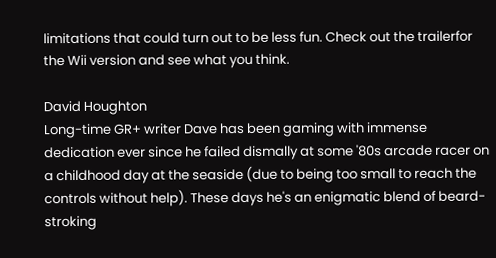limitations that could turn out to be less fun. Check out the trailerfor the Wii version and see what you think.

David Houghton
Long-time GR+ writer Dave has been gaming with immense dedication ever since he failed dismally at some '80s arcade racer on a childhood day at the seaside (due to being too small to reach the controls without help). These days he's an enigmatic blend of beard-stroking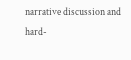narrative discussion and hard-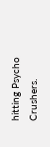hitting Psycho Crushers.